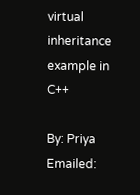virtual inheritance example in C++

By: Priya Emailed: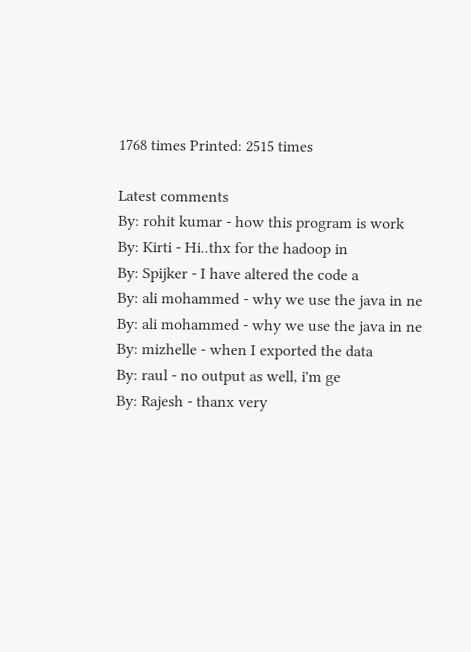1768 times Printed: 2515 times

Latest comments
By: rohit kumar - how this program is work
By: Kirti - Hi..thx for the hadoop in
By: Spijker - I have altered the code a
By: ali mohammed - why we use the java in ne
By: ali mohammed - why we use the java in ne
By: mizhelle - when I exported the data
By: raul - no output as well, i'm ge
By: Rajesh - thanx very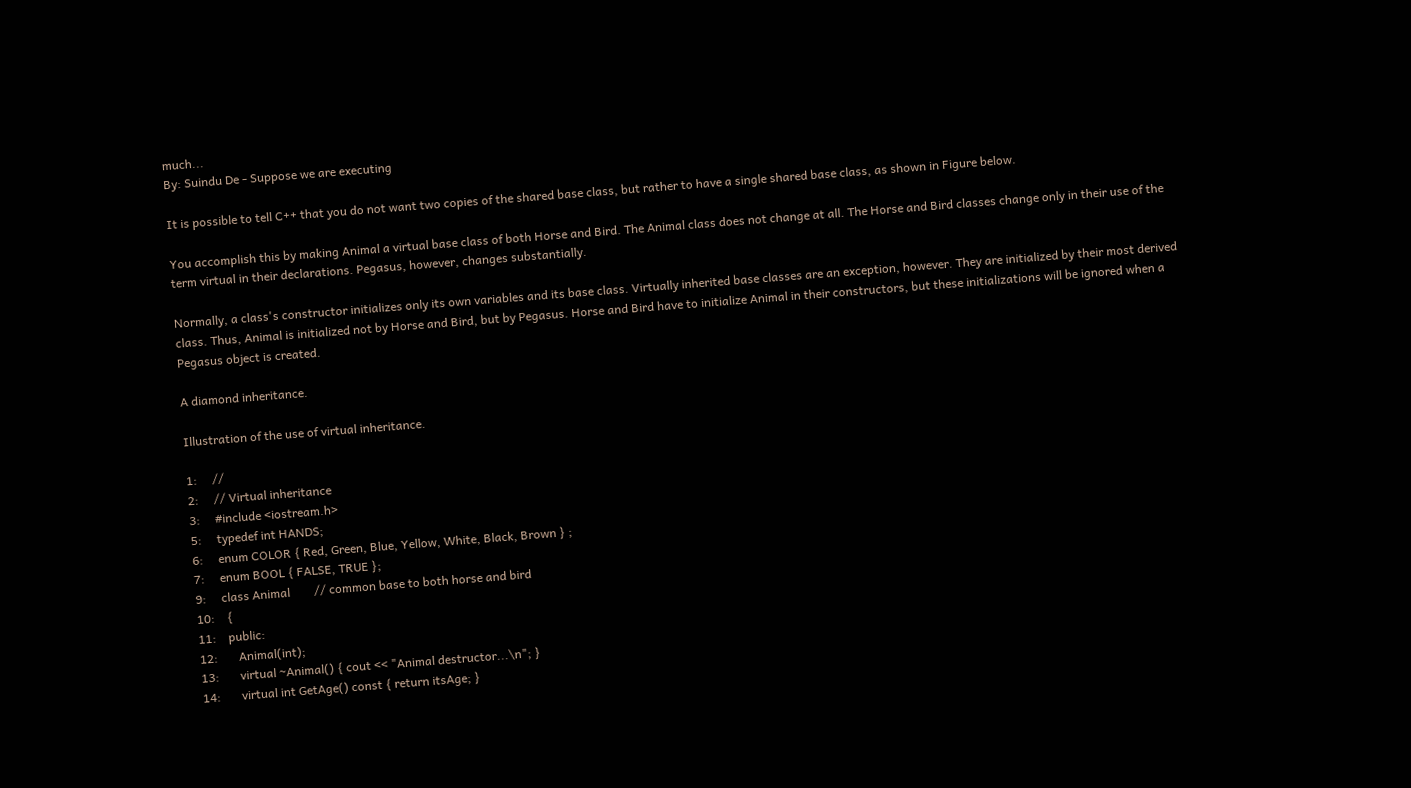much...
By: Suindu De - Suppose we are executing

It is possible to tell C++ that you do not want two copies of the shared base class, but rather to have a single shared base class, as shown in Figure below.

You accomplish this by making Animal a virtual base class of both Horse and Bird. The Animal class does not change at all. The Horse and Bird classes change only in their use of the term virtual in their declarations. Pegasus, however, changes substantially.

Normally, a class's constructor initializes only its own variables and its base class. Virtually inherited base classes are an exception, however. They are initialized by their most derived class. Thus, Animal is initialized not by Horse and Bird, but by Pegasus. Horse and Bird have to initialize Animal in their constructors, but these initializations will be ignored when a Pegasus object is created.

A diamond inheritance.

Illustration of the use of virtual inheritance.

1:     //
2:     // Virtual inheritance
3:     #include <iostream.h>
5:     typedef int HANDS;
6:     enum COLOR { Red, Green, Blue, Yellow, White, Black, Brown } ;
7:     enum BOOL { FALSE, TRUE };
9:     class Animal        // common base to both horse and bird
10:    {
11:    public:
12:       Animal(int);
13:       virtual ~Animal() { cout << "Animal destructor...\n"; }
14:       virtual int GetAge() const { return itsAge; }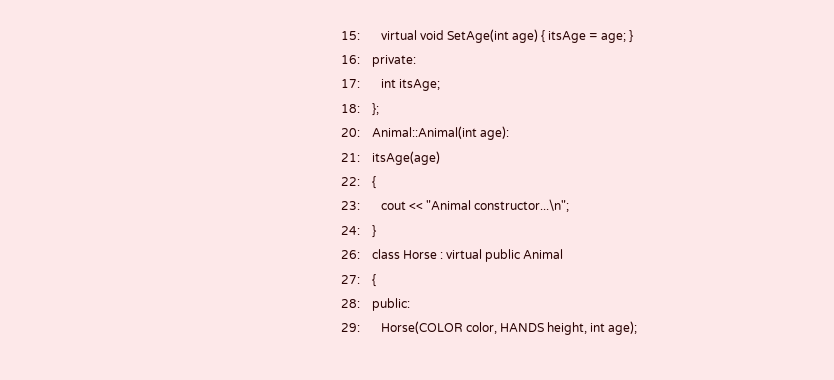15:       virtual void SetAge(int age) { itsAge = age; }
16:    private:
17:       int itsAge;
18:    };
20:    Animal::Animal(int age):
21:    itsAge(age)
22:    {
23:       cout << "Animal constructor...\n";
24:    }
26:    class Horse : virtual public Animal
27:    {
28:    public:
29:       Horse(COLOR color, HANDS height, int age);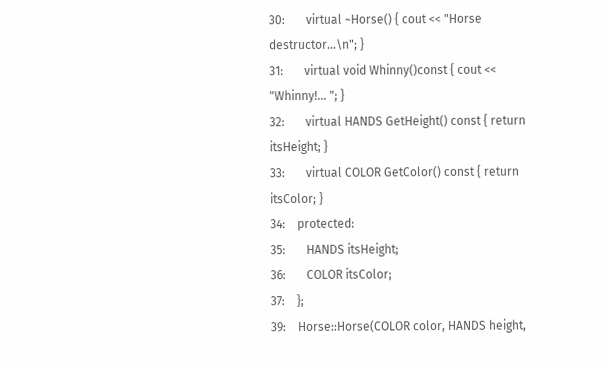30:       virtual ~Horse() { cout << "Horse destructor...\n"; }
31:       virtual void Whinny()const { cout << "Whinny!... "; }
32:       virtual HANDS GetHeight() const { return itsHeight; }
33:       virtual COLOR GetColor() const { return itsColor; }
34:    protected:
35:       HANDS itsHeight;
36:       COLOR itsColor;
37:    };
39:    Horse::Horse(COLOR color, HANDS height,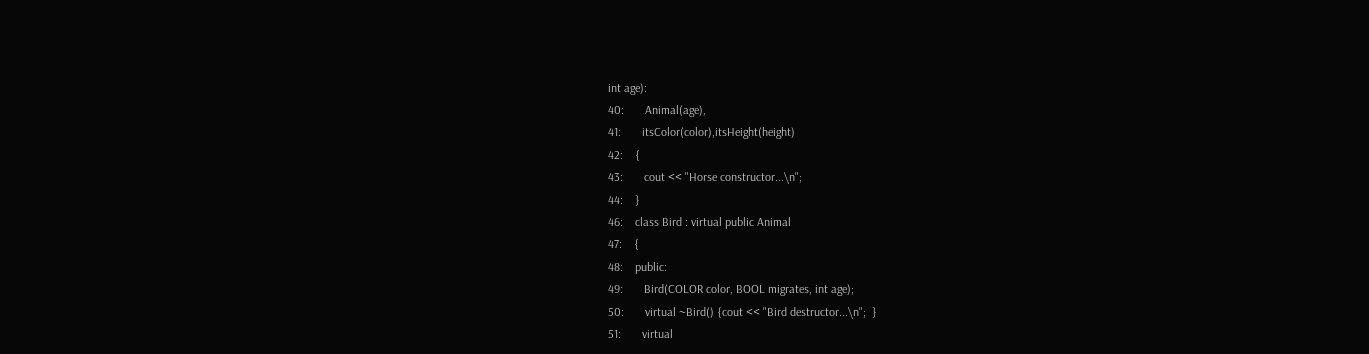int age):
40:       Animal(age),
41:       itsColor(color),itsHeight(height)
42:    {
43:       cout << "Horse constructor...\n";
44:    }
46:    class Bird : virtual public Animal
47:    {
48:    public:
49:       Bird(COLOR color, BOOL migrates, int age);
50:       virtual ~Bird() {cout << "Bird destructor...\n";  }
51:       virtual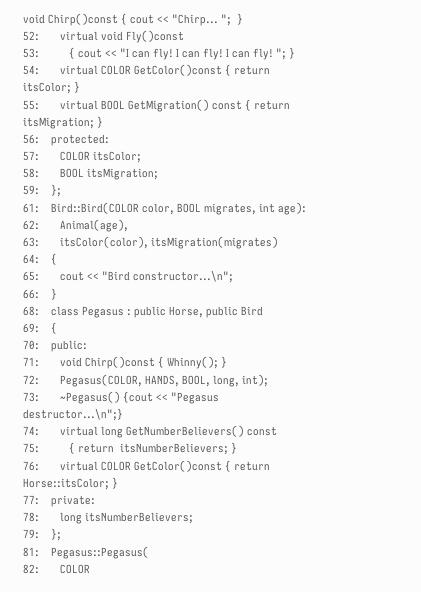void Chirp()const { cout << "Chirp... ";  }
52:       virtual void Fly()const
53:          { cout << "I can fly! I can fly! I can fly! "; }
54:       virtual COLOR GetColor()const { return itsColor; }
55:       virtual BOOL GetMigration() const { return itsMigration; }
56:    protected:
57:       COLOR itsColor;
58:       BOOL itsMigration;
59:    };
61:    Bird::Bird(COLOR color, BOOL migrates, int age):
62:       Animal(age),
63:       itsColor(color), itsMigration(migrates)
64:    {
65:       cout << "Bird constructor...\n";
66:    }
68:    class Pegasus : public Horse, public Bird
69:    {
70:    public:
71:       void Chirp()const { Whinny(); }
72:       Pegasus(COLOR, HANDS, BOOL, long, int);
73:       ~Pegasus() {cout << "Pegasus destructor...\n";}
74:       virtual long GetNumberBelievers() const
75:          { return  itsNumberBelievers; }
76:       virtual COLOR GetColor()const { return Horse::itsColor; }
77:    private:
78:       long itsNumberBelievers;
79:    };
81:    Pegasus::Pegasus(
82:       COLOR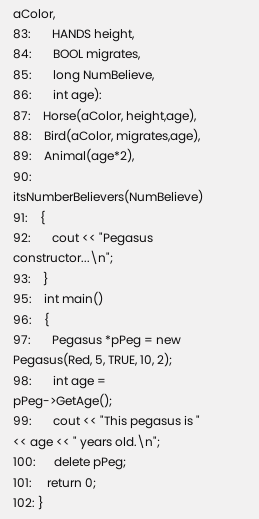aColor,
83:       HANDS height,
84:       BOOL migrates,
85:       long NumBelieve,
86:       int age):
87:    Horse(aColor, height,age),
88:    Bird(aColor, migrates,age),
89:    Animal(age*2),
90:    itsNumberBelievers(NumBelieve)
91:    {
92:       cout << "Pegasus constructor...\n";
93:    }
95:    int main()
96:    {
97:       Pegasus *pPeg = new Pegasus(Red, 5, TRUE, 10, 2);
98:       int age = pPeg->GetAge();
99:       cout << "This pegasus is " << age << " years old.\n";
100:      delete pPeg;
101:     return 0;
102: }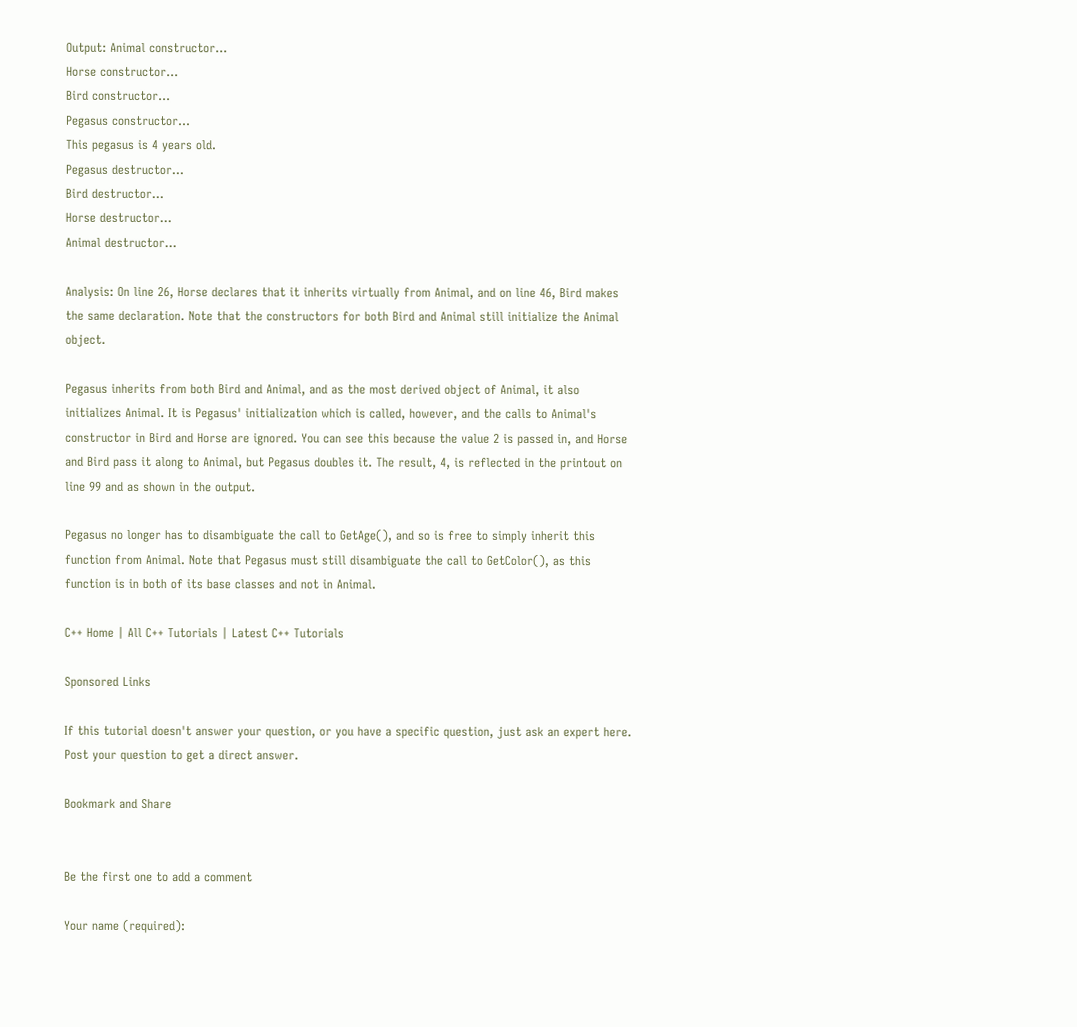Output: Animal constructor...
Horse constructor...
Bird constructor...
Pegasus constructor...
This pegasus is 4 years old.
Pegasus destructor...
Bird destructor...
Horse destructor...
Animal destructor...

Analysis: On line 26, Horse declares that it inherits virtually from Animal, and on line 46, Bird makes the same declaration. Note that the constructors for both Bird and Animal still initialize the Animal object.

Pegasus inherits from both Bird and Animal, and as the most derived object of Animal, it also initializes Animal. It is Pegasus' initialization which is called, however, and the calls to Animal's constructor in Bird and Horse are ignored. You can see this because the value 2 is passed in, and Horse and Bird pass it along to Animal, but Pegasus doubles it. The result, 4, is reflected in the printout on line 99 and as shown in the output.

Pegasus no longer has to disambiguate the call to GetAge(), and so is free to simply inherit this function from Animal. Note that Pegasus must still disambiguate the call to GetColor(), as this function is in both of its base classes and not in Animal.

C++ Home | All C++ Tutorials | Latest C++ Tutorials

Sponsored Links

If this tutorial doesn't answer your question, or you have a specific question, just ask an expert here. Post your question to get a direct answer.

Bookmark and Share


Be the first one to add a comment

Your name (required):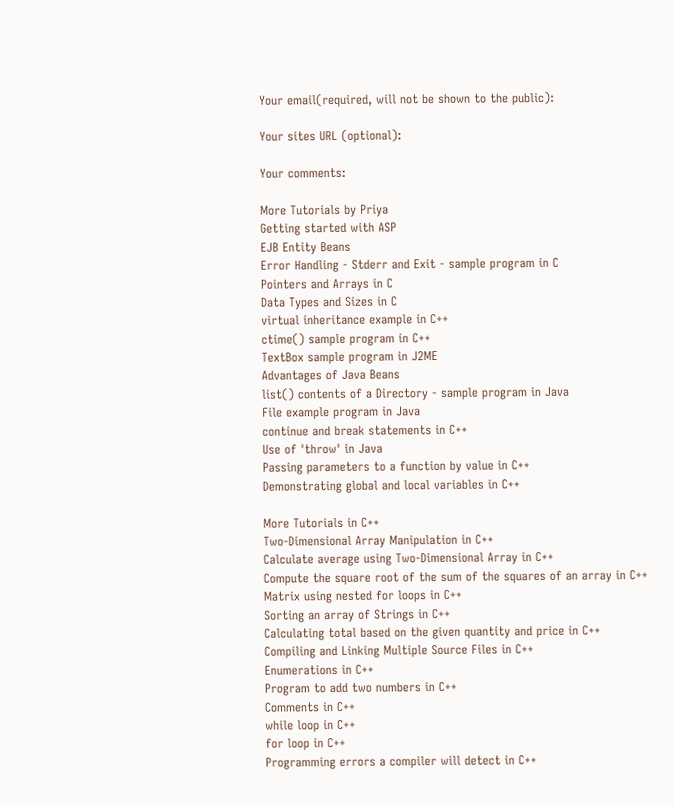Your email(required, will not be shown to the public):

Your sites URL (optional):

Your comments:

More Tutorials by Priya
Getting started with ASP
EJB Entity Beans
Error Handling - Stderr and Exit - sample program in C
Pointers and Arrays in C
Data Types and Sizes in C
virtual inheritance example in C++
ctime() sample program in C++
TextBox sample program in J2ME
Advantages of Java Beans
list() contents of a Directory - sample program in Java
File example program in Java
continue and break statements in C++
Use of 'throw' in Java
Passing parameters to a function by value in C++
Demonstrating global and local variables in C++

More Tutorials in C++
Two-Dimensional Array Manipulation in C++
Calculate average using Two-Dimensional Array in C++
Compute the square root of the sum of the squares of an array in C++
Matrix using nested for loops in C++
Sorting an array of Strings in C++
Calculating total based on the given quantity and price in C++
Compiling and Linking Multiple Source Files in C++
Enumerations in C++
Program to add two numbers in C++
Comments in C++
while loop in C++
for loop in C++
Programming errors a compiler will detect in C++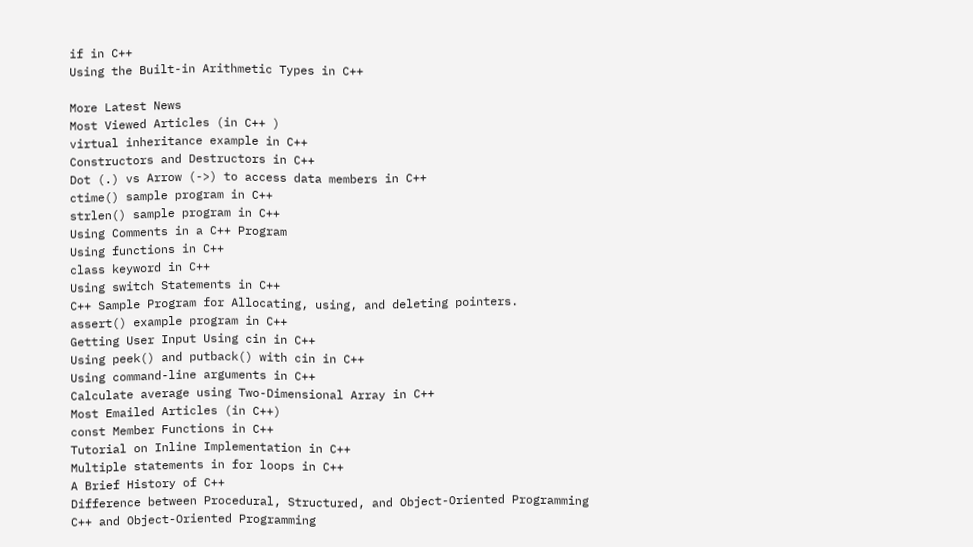if in C++
Using the Built-in Arithmetic Types in C++

More Latest News
Most Viewed Articles (in C++ )
virtual inheritance example in C++
Constructors and Destructors in C++
Dot (.) vs Arrow (->) to access data members in C++
ctime() sample program in C++
strlen() sample program in C++
Using Comments in a C++ Program
Using functions in C++
class keyword in C++
Using switch Statements in C++
C++ Sample Program for Allocating, using, and deleting pointers.
assert() example program in C++
Getting User Input Using cin in C++
Using peek() and putback() with cin in C++
Using command-line arguments in C++
Calculate average using Two-Dimensional Array in C++
Most Emailed Articles (in C++)
const Member Functions in C++
Tutorial on Inline Implementation in C++
Multiple statements in for loops in C++
A Brief History of C++
Difference between Procedural, Structured, and Object-Oriented Programming
C++ and Object-Oriented Programming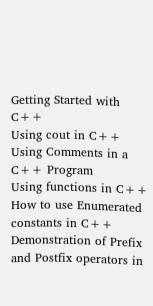Getting Started with C++
Using cout in C++
Using Comments in a C++ Program
Using functions in C++
How to use Enumerated constants in C++
Demonstration of Prefix and Postfix operators in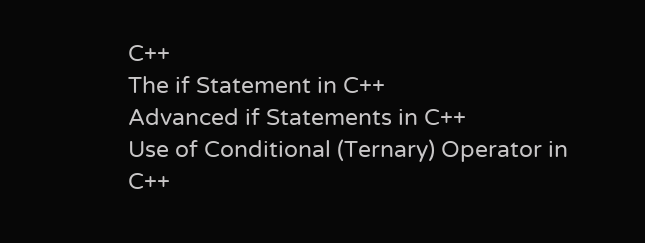C++
The if Statement in C++
Advanced if Statements in C++
Use of Conditional (Ternary) Operator in C++